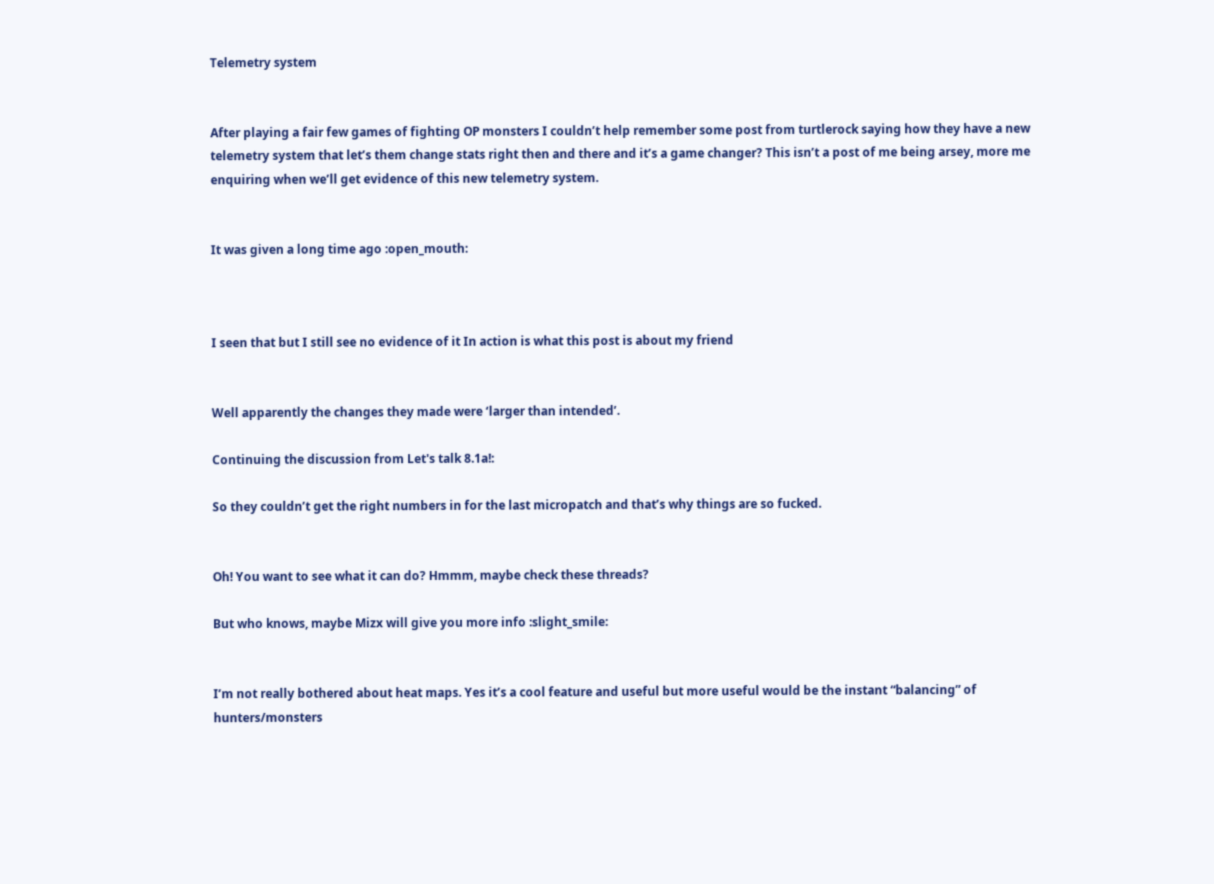Telemetry system


After playing a fair few games of fighting OP monsters I couldn’t help remember some post from turtlerock saying how they have a new telemetry system that let’s them change stats right then and there and it’s a game changer? This isn’t a post of me being arsey, more me enquiring when we’ll get evidence of this new telemetry system.


It was given a long time ago :open_mouth:



I seen that but I still see no evidence of it In action is what this post is about my friend


Well apparently the changes they made were ‘larger than intended’.

Continuing the discussion from Let's talk 8.1a!:

So they couldn’t get the right numbers in for the last micropatch and that’s why things are so fucked.


Oh! You want to see what it can do? Hmmm, maybe check these threads?

But who knows, maybe Mizx will give you more info :slight_smile:


I’m not really bothered about heat maps. Yes it’s a cool feature and useful but more useful would be the instant “balancing” of hunters/monsters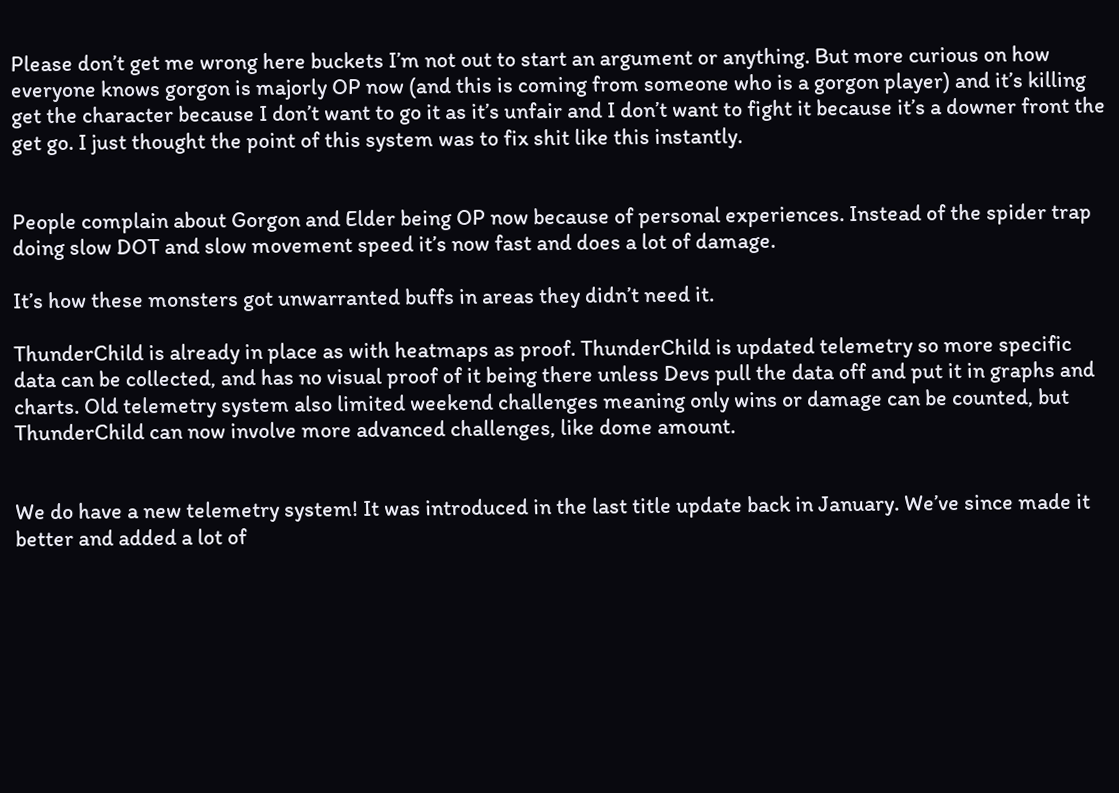Please don’t get me wrong here buckets I’m not out to start an argument or anything. But more curious on how everyone knows gorgon is majorly OP now (and this is coming from someone who is a gorgon player) and it’s killing get the character because I don’t want to go it as it’s unfair and I don’t want to fight it because it’s a downer front the get go. I just thought the point of this system was to fix shit like this instantly.


People complain about Gorgon and Elder being OP now because of personal experiences. Instead of the spider trap doing slow DOT and slow movement speed it’s now fast and does a lot of damage.

It’s how these monsters got unwarranted buffs in areas they didn’t need it.

ThunderChild is already in place as with heatmaps as proof. ThunderChild is updated telemetry so more specific data can be collected, and has no visual proof of it being there unless Devs pull the data off and put it in graphs and charts. Old telemetry system also limited weekend challenges meaning only wins or damage can be counted, but ThunderChild can now involve more advanced challenges, like dome amount.


We do have a new telemetry system! It was introduced in the last title update back in January. We’ve since made it better and added a lot of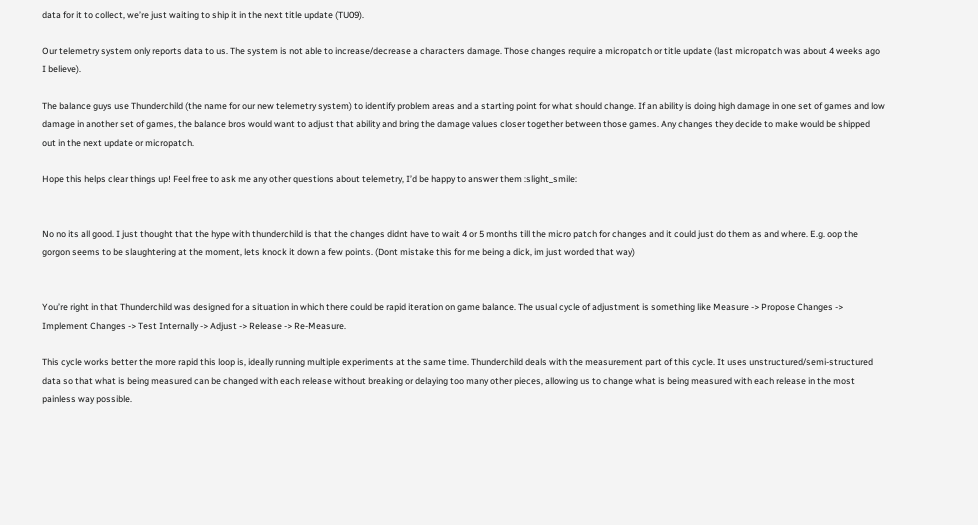data for it to collect, we’re just waiting to ship it in the next title update (TU09).

Our telemetry system only reports data to us. The system is not able to increase/decrease a characters damage. Those changes require a micropatch or title update (last micropatch was about 4 weeks ago I believe).

The balance guys use Thunderchild (the name for our new telemetry system) to identify problem areas and a starting point for what should change. If an ability is doing high damage in one set of games and low damage in another set of games, the balance bros would want to adjust that ability and bring the damage values closer together between those games. Any changes they decide to make would be shipped out in the next update or micropatch.

Hope this helps clear things up! Feel free to ask me any other questions about telemetry, I’d be happy to answer them :slight_smile:


No no its all good. I just thought that the hype with thunderchild is that the changes didnt have to wait 4 or 5 months till the micro patch for changes and it could just do them as and where. E.g. oop the gorgon seems to be slaughtering at the moment, lets knock it down a few points. (Dont mistake this for me being a dick, im just worded that way)


You’re right in that Thunderchild was designed for a situation in which there could be rapid iteration on game balance. The usual cycle of adjustment is something like Measure -> Propose Changes -> Implement Changes -> Test Internally -> Adjust -> Release -> Re-Measure.

This cycle works better the more rapid this loop is, ideally running multiple experiments at the same time. Thunderchild deals with the measurement part of this cycle. It uses unstructured/semi-structured data so that what is being measured can be changed with each release without breaking or delaying too many other pieces, allowing us to change what is being measured with each release in the most painless way possible.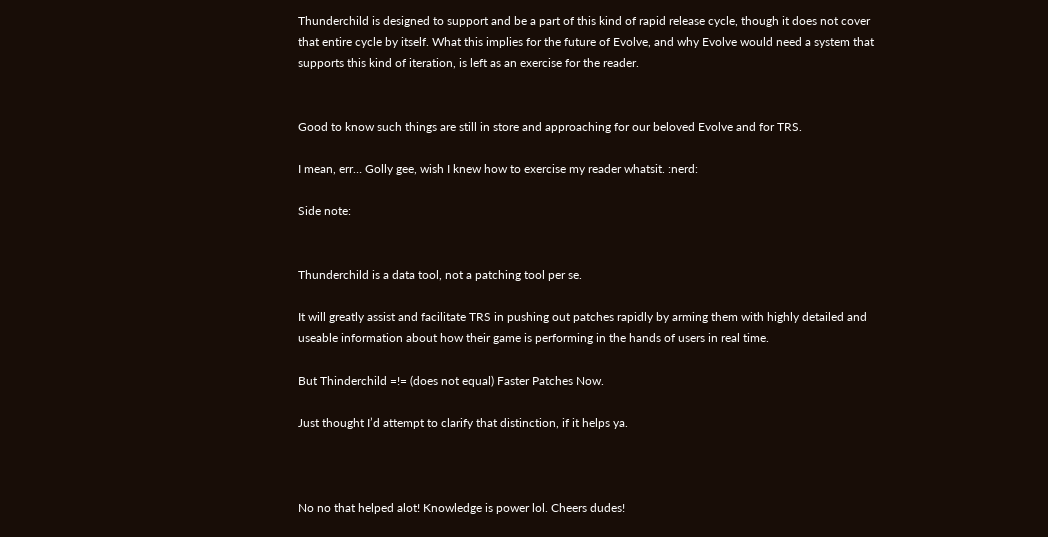Thunderchild is designed to support and be a part of this kind of rapid release cycle, though it does not cover that entire cycle by itself. What this implies for the future of Evolve, and why Evolve would need a system that supports this kind of iteration, is left as an exercise for the reader.


Good to know such things are still in store and approaching for our beloved Evolve and for TRS.

I mean, err… Golly gee, wish I knew how to exercise my reader whatsit. :nerd:

Side note:


Thunderchild is a data tool, not a patching tool per se.

It will greatly assist and facilitate TRS in pushing out patches rapidly by arming them with highly detailed and useable information about how their game is performing in the hands of users in real time.

But Thinderchild =!= (does not equal) Faster Patches Now.

Just thought I’d attempt to clarify that distinction, if it helps ya.



No no that helped alot! Knowledge is power lol. Cheers dudes!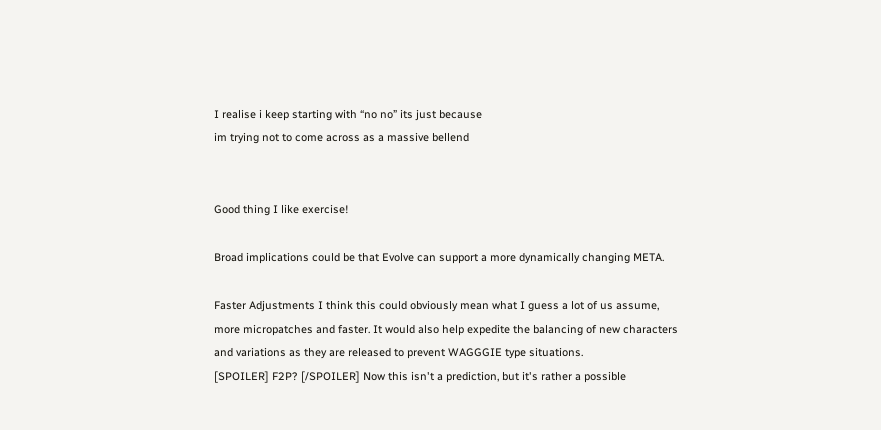I realise i keep starting with “no no” its just because
im trying not to come across as a massive bellend


Good thing I like exercise!

Broad implications could be that Evolve can support a more dynamically changing META.

Faster Adjustments I think this could obviously mean what I guess a lot of us assume, more micropatches and faster. It would also help expedite the balancing of new characters and variations as they are released to prevent WAGGGIE type situations.
[SPOILER] F2P? [/SPOILER] Now this isn't a prediction, but it's rather a possible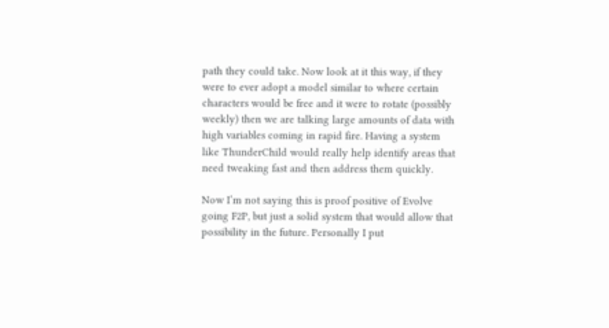path they could take. Now look at it this way, if they were to ever adopt a model similar to where certain characters would be free and it were to rotate (possibly weekly) then we are talking large amounts of data with high variables coming in rapid fire. Having a system like ThunderChild would really help identify areas that need tweaking fast and then address them quickly.

Now I’m not saying this is proof positive of Evolve going F2P, but just a solid system that would allow that possibility in the future. Personally I put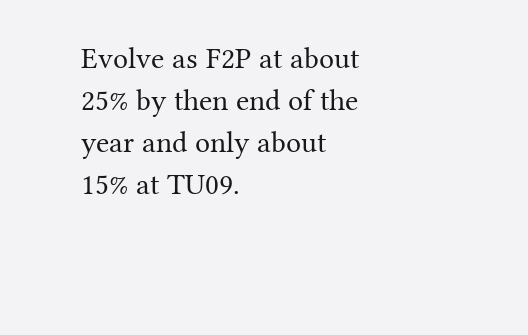Evolve as F2P at about 25% by then end of the year and only about 15% at TU09.